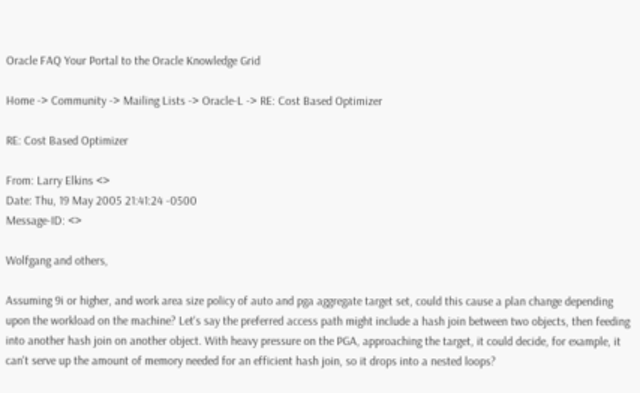Oracle FAQ Your Portal to the Oracle Knowledge Grid

Home -> Community -> Mailing Lists -> Oracle-L -> RE: Cost Based Optimizer

RE: Cost Based Optimizer

From: Larry Elkins <>
Date: Thu, 19 May 2005 21:41:24 -0500
Message-ID: <>

Wolfgang and others,

Assuming 9i or higher, and work area size policy of auto and pga aggregate target set, could this cause a plan change depending upon the workload on the machine? Let's say the preferred access path might include a hash join between two objects, then feeding into another hash join on another object. With heavy pressure on the PGA, approaching the target, it could decide, for example, it can't serve up the amount of memory needed for an efficient hash join, so it drops into a nested loops?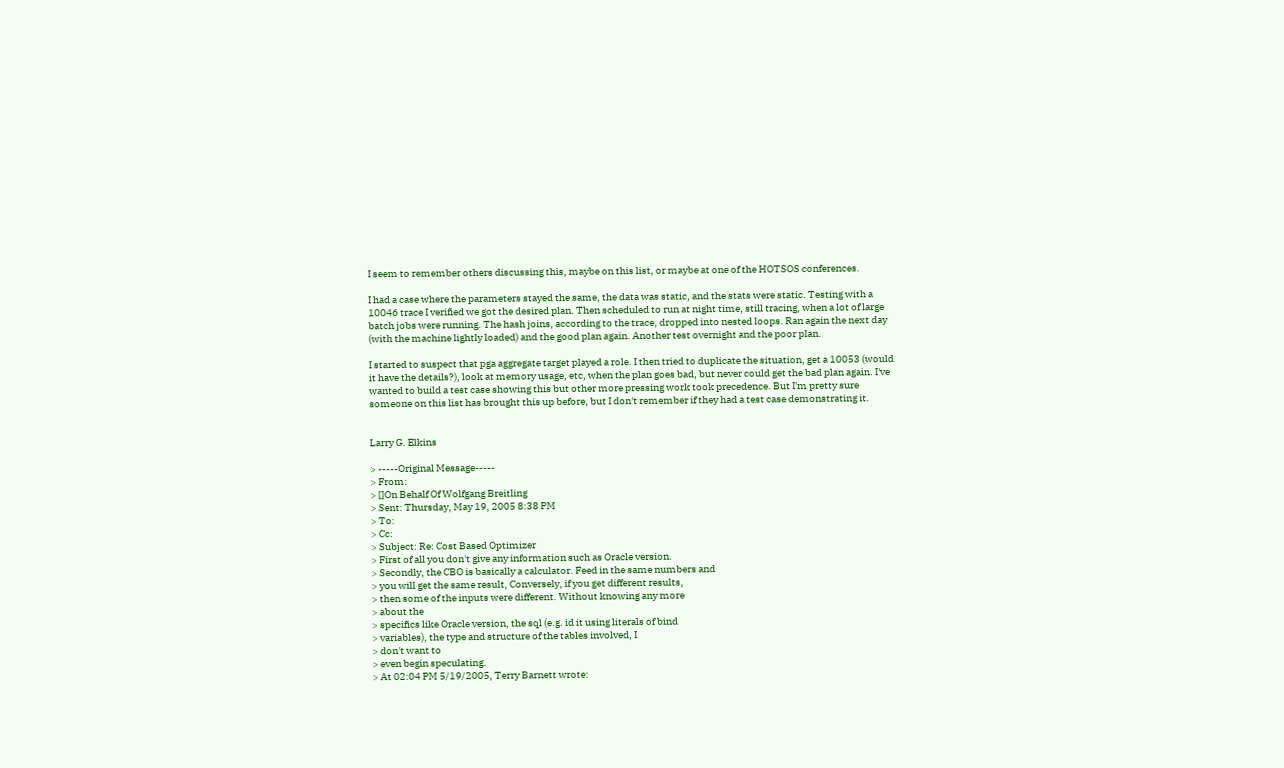I seem to remember others discussing this, maybe on this list, or maybe at one of the HOTSOS conferences.

I had a case where the parameters stayed the same, the data was static, and the stats were static. Testing with a 10046 trace I verified we got the desired plan. Then scheduled to run at night time, still tracing, when a lot of large batch jobs were running. The hash joins, according to the trace, dropped into nested loops. Ran again the next day (with the machine lightly loaded) and the good plan again. Another test overnight and the poor plan.

I started to suspect that pga aggregate target played a role. I then tried to duplicate the situation, get a 10053 (would it have the details?), look at memory usage, etc, when the plan goes bad, but never could get the bad plan again. I've wanted to build a test case showing this but other more pressing work took precedence. But I'm pretty sure someone on this list has brought this up before, but I don't remember if they had a test case demonstrating it.


Larry G. Elkins

> -----Original Message-----
> From:
> []On Behalf Of Wolfgang Breitling
> Sent: Thursday, May 19, 2005 8:38 PM
> To:
> Cc:
> Subject: Re: Cost Based Optimizer
> First of all you don't give any information such as Oracle version.
> Secondly, the CBO is basically a calculator. Feed in the same numbers and
> you will get the same result, Conversely, if you get different results,
> then some of the inputs were different. Without knowing any more
> about the
> specifics like Oracle version, the sql (e.g. id it using literals of bind
> variables), the type and structure of the tables involved, I
> don't want to
> even begin speculating.
> At 02:04 PM 5/19/2005, Terry Barnett wrote: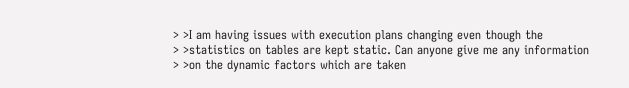> >I am having issues with execution plans changing even though the
> >statistics on tables are kept static. Can anyone give me any information
> >on the dynamic factors which are taken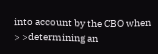into account by the CBO when
> >determining an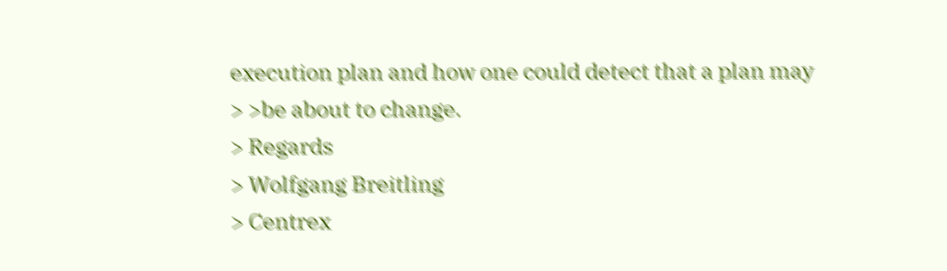execution plan and how one could detect that a plan may
> >be about to change.
> Regards
> Wolfgang Breitling
> Centrex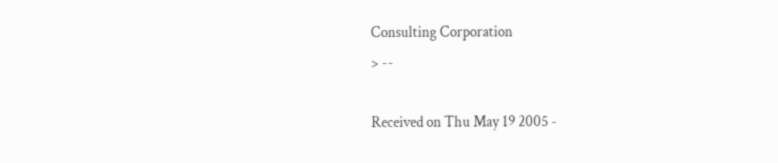Consulting Corporation
> --

Received on Thu May 19 2005 -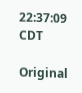22:37:09 CDT

Original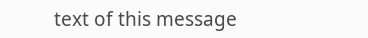text of this message